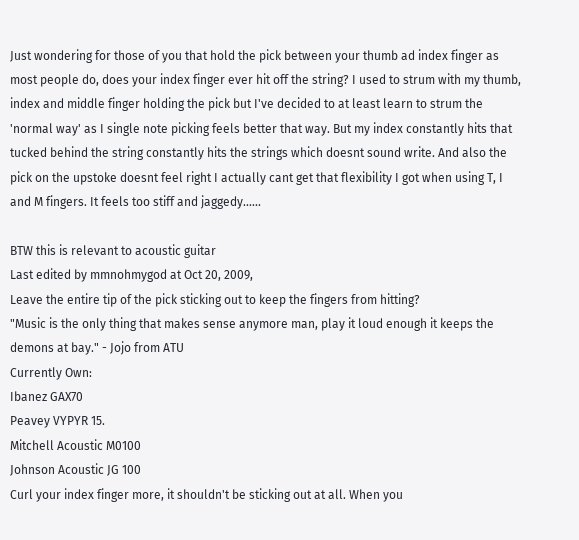Just wondering for those of you that hold the pick between your thumb ad index finger as most people do, does your index finger ever hit off the string? I used to strum with my thumb, index and middle finger holding the pick but I've decided to at least learn to strum the 'normal way' as I single note picking feels better that way. But my index constantly hits that tucked behind the string constantly hits the strings which doesnt sound write. And also the pick on the upstoke doesnt feel right I actually cant get that flexibility I got when using T, I and M fingers. It feels too stiff and jaggedy......

BTW this is relevant to acoustic guitar
Last edited by mmnohmygod at Oct 20, 2009,
Leave the entire tip of the pick sticking out to keep the fingers from hitting?
"Music is the only thing that makes sense anymore man, play it loud enough it keeps the demons at bay." - Jojo from ATU
Currently Own:
Ibanez GAX70
Peavey VYPYR 15.
Mitchell Acoustic M0100
Johnson Acoustic JG 100
Curl your index finger more, it shouldn't be sticking out at all. When you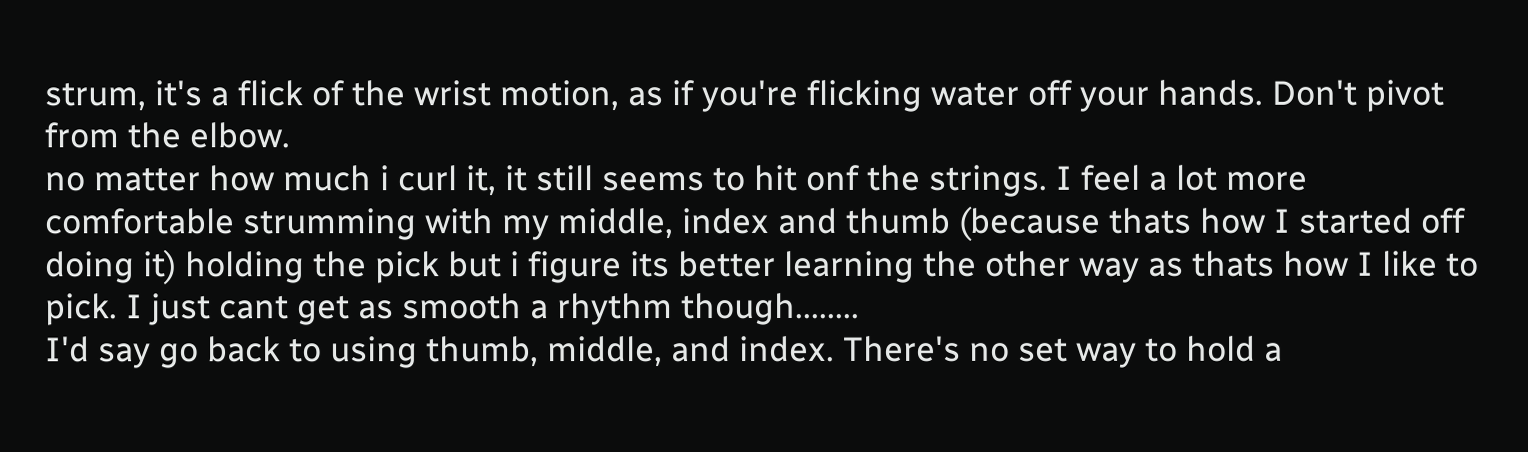strum, it's a flick of the wrist motion, as if you're flicking water off your hands. Don't pivot from the elbow.
no matter how much i curl it, it still seems to hit onf the strings. I feel a lot more comfortable strumming with my middle, index and thumb (because thats how I started off doing it) holding the pick but i figure its better learning the other way as thats how I like to pick. I just cant get as smooth a rhythm though........
I'd say go back to using thumb, middle, and index. There's no set way to hold a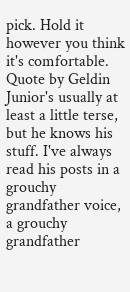pick. Hold it however you think it's comfortable.
Quote by Geldin
Junior's usually at least a little terse, but he knows his stuff. I've always read his posts in a grouchy grandfather voice, a grouchy grandfather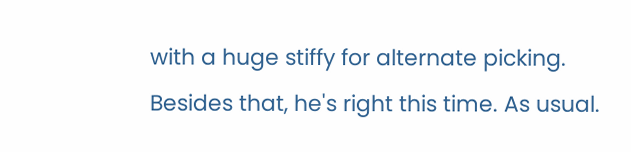with a huge stiffy for alternate picking.
Besides that, he's right this time. As usual.